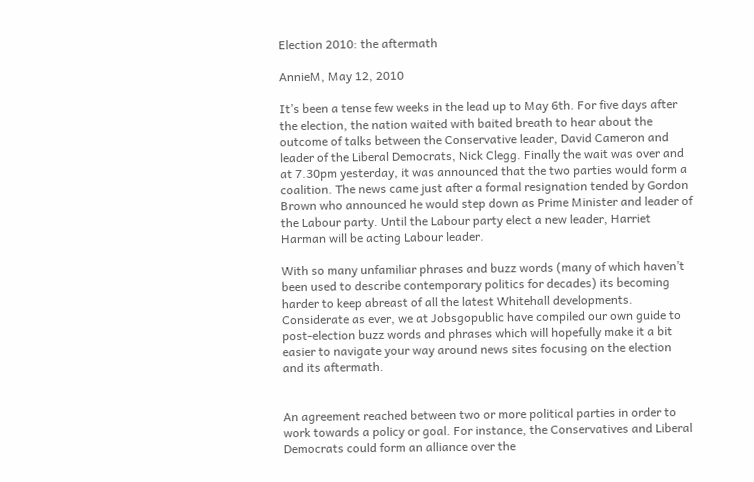Election 2010: the aftermath

AnnieM, May 12, 2010

It’s been a tense few weeks in the lead up to May 6th. For five days after the election, the nation waited with baited breath to hear about the outcome of talks between the Conservative leader, David Cameron and leader of the Liberal Democrats, Nick Clegg. Finally the wait was over and at 7.30pm yesterday, it was announced that the two parties would form a coalition. The news came just after a formal resignation tended by Gordon Brown who announced he would step down as Prime Minister and leader of the Labour party. Until the Labour party elect a new leader, Harriet Harman will be acting Labour leader.

With so many unfamiliar phrases and buzz words (many of which haven’t been used to describe contemporary politics for decades) its becoming harder to keep abreast of all the latest Whitehall developments.  Considerate as ever, we at Jobsgopublic have compiled our own guide to post-election buzz words and phrases which will hopefully make it a bit easier to navigate your way around news sites focusing on the election and its aftermath.


An agreement reached between two or more political parties in order to work towards a policy or goal. For instance, the Conservatives and Liberal Democrats could form an alliance over the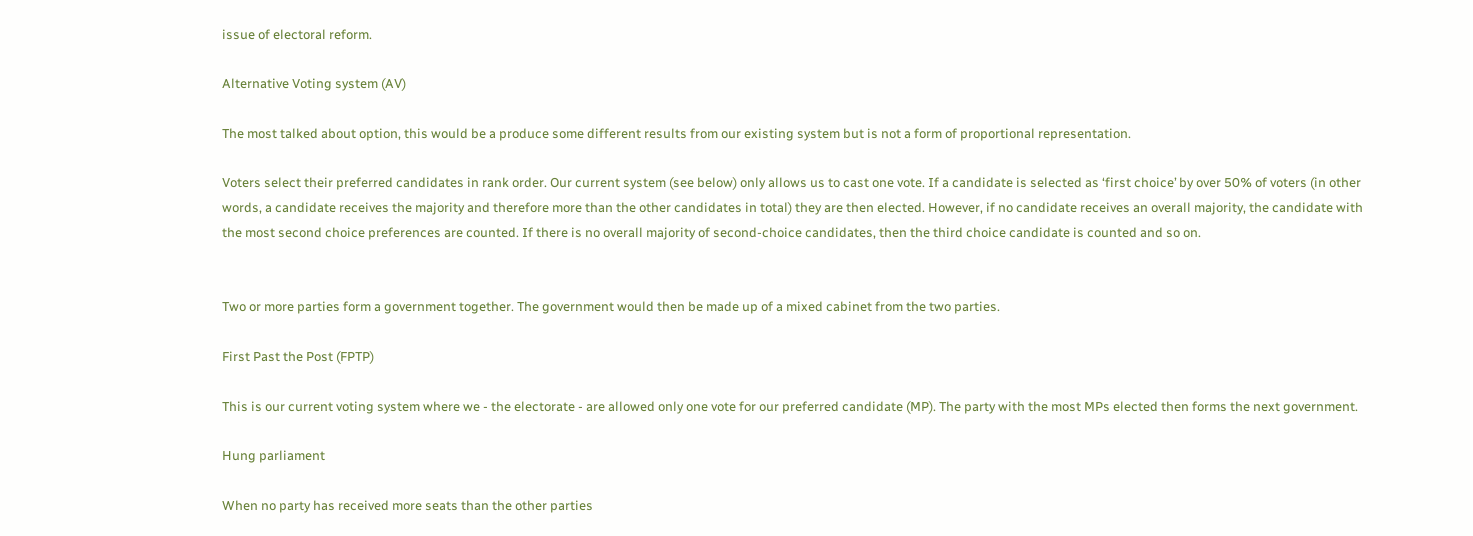issue of electoral reform.

Alternative Voting system (AV)

The most talked about option, this would be a produce some different results from our existing system but is not a form of proportional representation.

Voters select their preferred candidates in rank order. Our current system (see below) only allows us to cast one vote. If a candidate is selected as ‘first choice’ by over 50% of voters (in other words, a candidate receives the majority and therefore more than the other candidates in total) they are then elected. However, if no candidate receives an overall majority, the candidate with the most second choice preferences are counted. If there is no overall majority of second-choice candidates, then the third choice candidate is counted and so on.


Two or more parties form a government together. The government would then be made up of a mixed cabinet from the two parties.

First Past the Post (FPTP)

This is our current voting system where we - the electorate - are allowed only one vote for our preferred candidate (MP). The party with the most MPs elected then forms the next government.

Hung parliament

When no party has received more seats than the other parties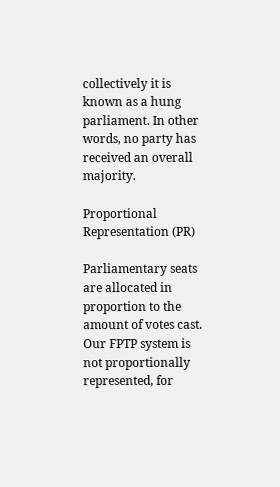collectively it is known as a hung parliament. In other words, no party has received an overall majority.

Proportional Representation (PR)

Parliamentary seats are allocated in proportion to the amount of votes cast. Our FPTP system is not proportionally represented, for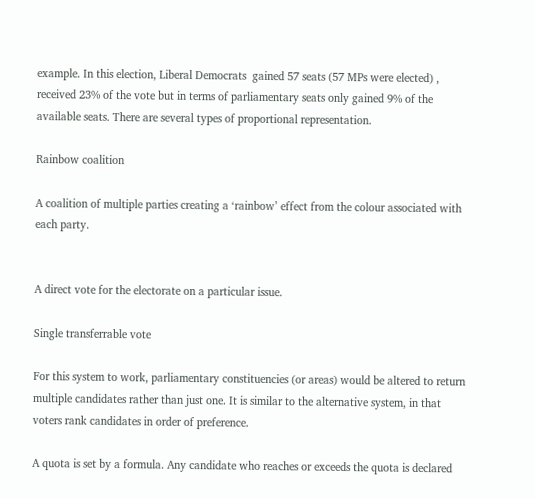example. In this election, Liberal Democrats  gained 57 seats (57 MPs were elected) , received 23% of the vote but in terms of parliamentary seats only gained 9% of the available seats. There are several types of proportional representation.

Rainbow coalition

A coalition of multiple parties creating a ‘rainbow’ effect from the colour associated with each party.


A direct vote for the electorate on a particular issue.

Single transferrable vote

For this system to work, parliamentary constituencies (or areas) would be altered to return multiple candidates rather than just one. It is similar to the alternative system, in that voters rank candidates in order of preference.

A quota is set by a formula. Any candidate who reaches or exceeds the quota is declared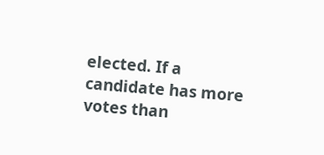elected. If a candidate has more votes than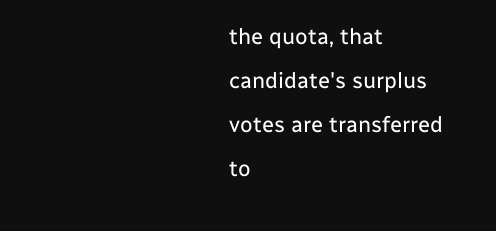the quota, that candidate's surplus votes are transferred to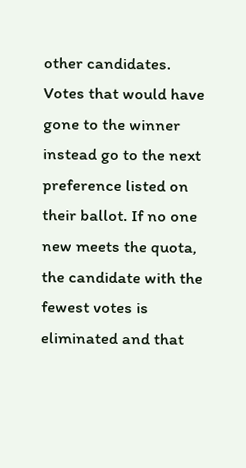other candidates.  Votes that would have gone to the winner instead go to the next preference listed on their ballot. If no one new meets the quota, the candidate with the fewest votes is eliminated and that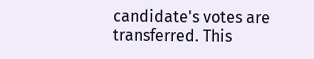candidate's votes are transferred. This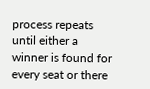process repeats until either a winner is found for every seat or there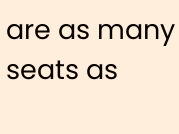are as many seats as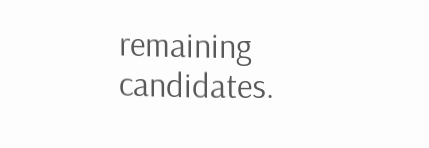remaining candidates.